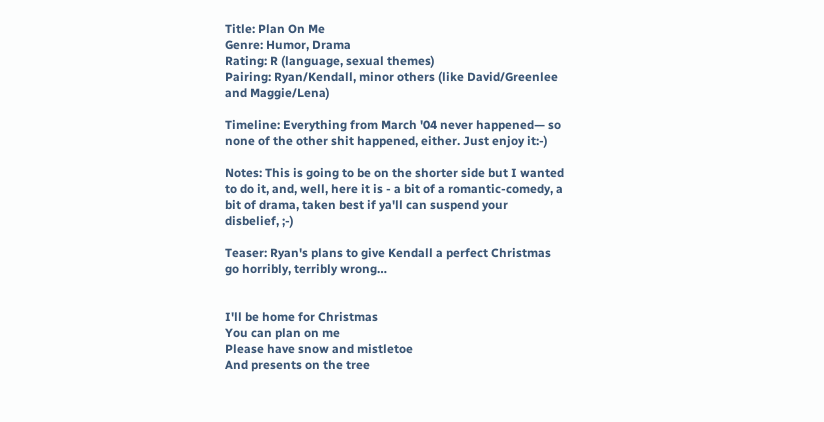Title: Plan On Me
Genre: Humor, Drama
Rating: R (language, sexual themes)
Pairing: Ryan/Kendall, minor others (like David/Greenlee and Maggie/Lena)

Timeline: Everything from March '04 never happened— so none of the other shit happened, either. Just enjoy it:-)

Notes: This is going to be on the shorter side but I wanted to do it, and, well, here it is - a bit of a romantic-comedy, a bit of drama, taken best if ya'll can suspend your disbelief, ;-)

Teaser: Ryan's plans to give Kendall a perfect Christmas go horribly, terribly wrong…


I'll be home for Christmas
You can plan on me
Please have snow and mistletoe
And presents on the tree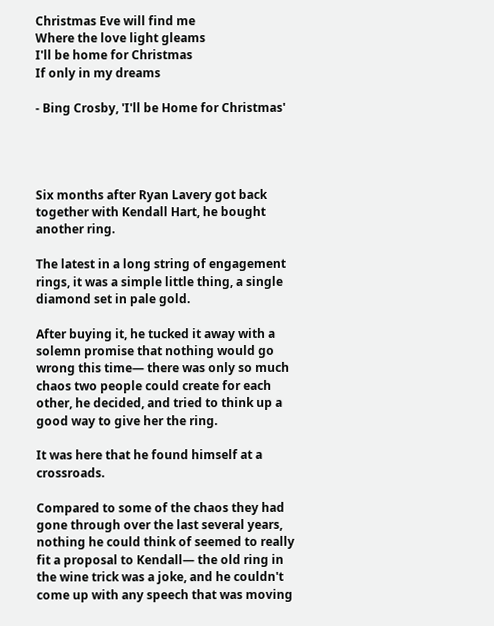Christmas Eve will find me
Where the love light gleams
I'll be home for Christmas
If only in my dreams

- Bing Crosby, 'I'll be Home for Christmas'




Six months after Ryan Lavery got back together with Kendall Hart, he bought another ring.

The latest in a long string of engagement rings, it was a simple little thing, a single diamond set in pale gold.

After buying it, he tucked it away with a solemn promise that nothing would go wrong this time— there was only so much chaos two people could create for each other, he decided, and tried to think up a good way to give her the ring.

It was here that he found himself at a crossroads.

Compared to some of the chaos they had gone through over the last several years, nothing he could think of seemed to really fit a proposal to Kendall— the old ring in the wine trick was a joke, and he couldn't come up with any speech that was moving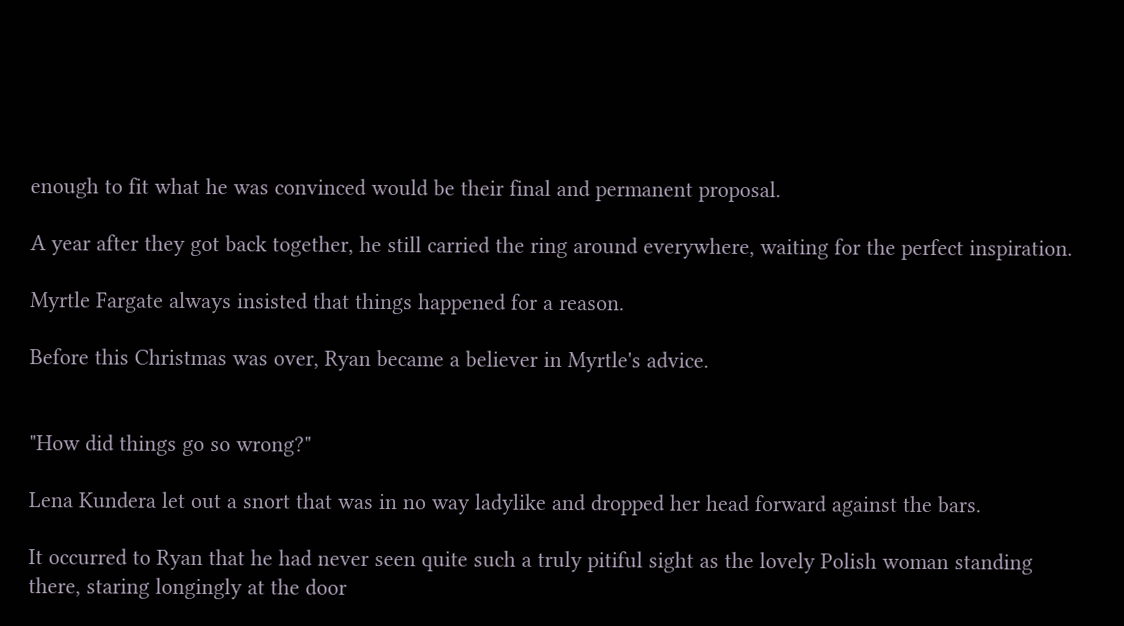enough to fit what he was convinced would be their final and permanent proposal.

A year after they got back together, he still carried the ring around everywhere, waiting for the perfect inspiration.

Myrtle Fargate always insisted that things happened for a reason.

Before this Christmas was over, Ryan became a believer in Myrtle's advice.


"How did things go so wrong?"

Lena Kundera let out a snort that was in no way ladylike and dropped her head forward against the bars.

It occurred to Ryan that he had never seen quite such a truly pitiful sight as the lovely Polish woman standing there, staring longingly at the door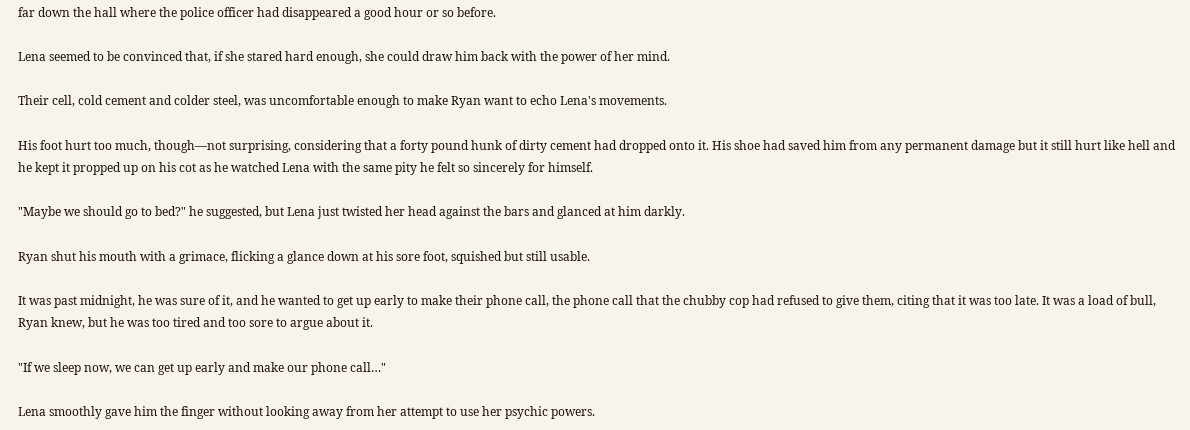far down the hall where the police officer had disappeared a good hour or so before.

Lena seemed to be convinced that, if she stared hard enough, she could draw him back with the power of her mind.

Their cell, cold cement and colder steel, was uncomfortable enough to make Ryan want to echo Lena's movements.

His foot hurt too much, though—not surprising, considering that a forty pound hunk of dirty cement had dropped onto it. His shoe had saved him from any permanent damage but it still hurt like hell and he kept it propped up on his cot as he watched Lena with the same pity he felt so sincerely for himself.

"Maybe we should go to bed?" he suggested, but Lena just twisted her head against the bars and glanced at him darkly.

Ryan shut his mouth with a grimace, flicking a glance down at his sore foot, squished but still usable.

It was past midnight, he was sure of it, and he wanted to get up early to make their phone call, the phone call that the chubby cop had refused to give them, citing that it was too late. It was a load of bull, Ryan knew, but he was too tired and too sore to argue about it.

"If we sleep now, we can get up early and make our phone call…"

Lena smoothly gave him the finger without looking away from her attempt to use her psychic powers.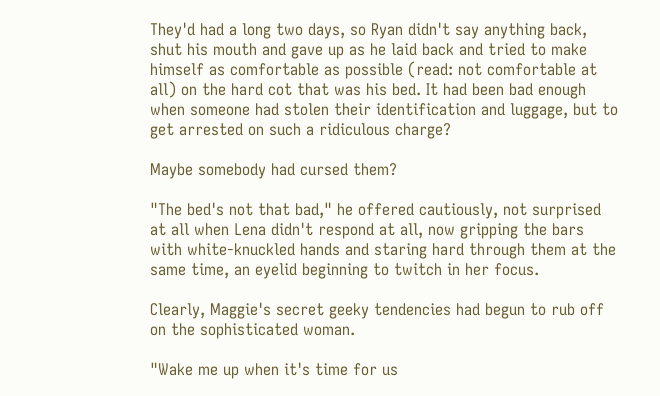They'd had a long two days, so Ryan didn't say anything back, shut his mouth and gave up as he laid back and tried to make himself as comfortable as possible (read: not comfortable at all) on the hard cot that was his bed. It had been bad enough when someone had stolen their identification and luggage, but to get arrested on such a ridiculous charge?

Maybe somebody had cursed them?

"The bed's not that bad," he offered cautiously, not surprised at all when Lena didn't respond at all, now gripping the bars with white-knuckled hands and staring hard through them at the same time, an eyelid beginning to twitch in her focus.

Clearly, Maggie's secret geeky tendencies had begun to rub off on the sophisticated woman.

"Wake me up when it's time for us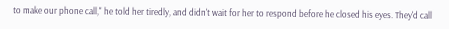to make our phone call," he told her tiredly, and didn't wait for her to respond before he closed his eyes. They'd call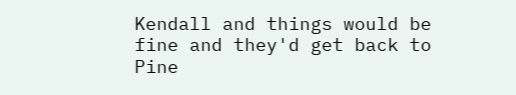Kendall and things would be fine and they'd get back to Pine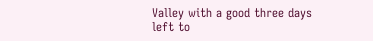Valley with a good three days left to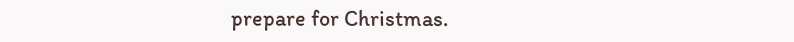prepare for Christmas.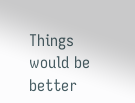Things would be better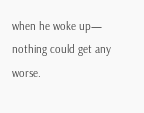when he woke up— nothing could get any worse.